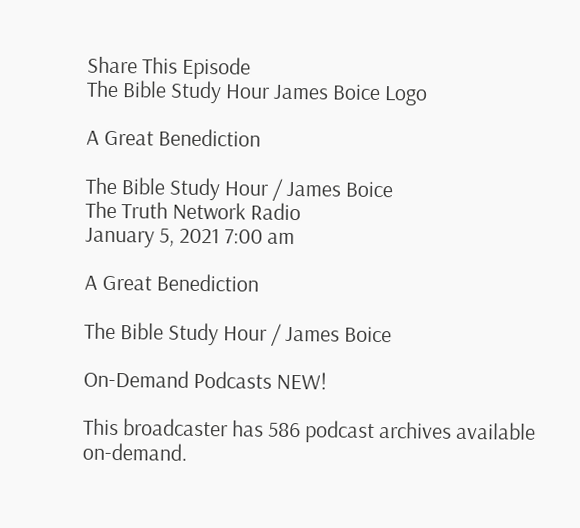Share This Episode
The Bible Study Hour James Boice Logo

A Great Benediction

The Bible Study Hour / James Boice
The Truth Network Radio
January 5, 2021 7:00 am

A Great Benediction

The Bible Study Hour / James Boice

On-Demand Podcasts NEW!

This broadcaster has 586 podcast archives available on-demand.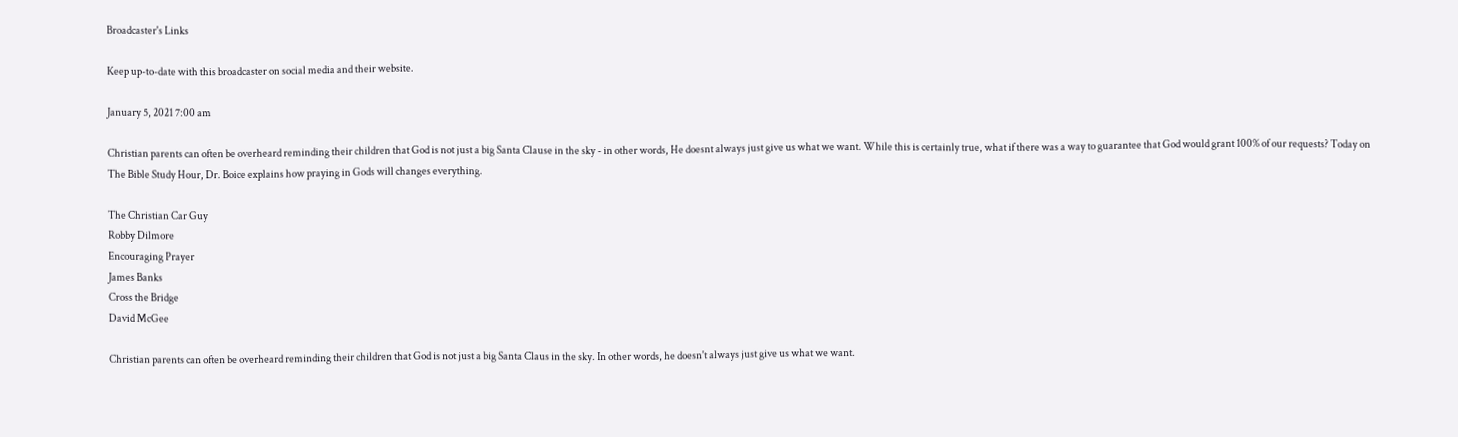Broadcaster's Links

Keep up-to-date with this broadcaster on social media and their website.

January 5, 2021 7:00 am

Christian parents can often be overheard reminding their children that God is not just a big Santa Clause in the sky - in other words, He doesnt always just give us what we want. While this is certainly true, what if there was a way to guarantee that God would grant 100% of our requests? Today on The Bible Study Hour, Dr. Boice explains how praying in Gods will changes everything.

The Christian Car Guy
Robby Dilmore
Encouraging Prayer
James Banks
Cross the Bridge
David McGee

Christian parents can often be overheard reminding their children that God is not just a big Santa Claus in the sky. In other words, he doesn't always just give us what we want.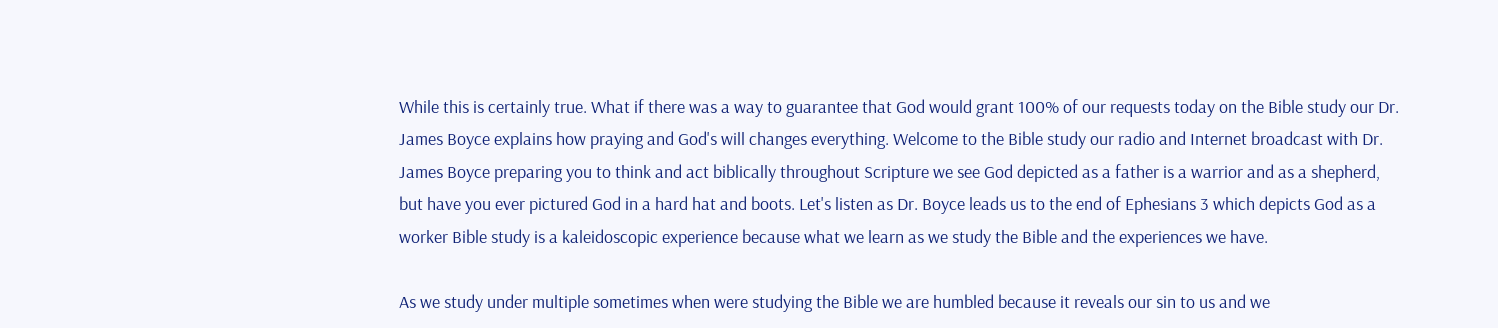While this is certainly true. What if there was a way to guarantee that God would grant 100% of our requests today on the Bible study our Dr. James Boyce explains how praying and God's will changes everything. Welcome to the Bible study our radio and Internet broadcast with Dr. James Boyce preparing you to think and act biblically throughout Scripture we see God depicted as a father is a warrior and as a shepherd, but have you ever pictured God in a hard hat and boots. Let's listen as Dr. Boyce leads us to the end of Ephesians 3 which depicts God as a worker Bible study is a kaleidoscopic experience because what we learn as we study the Bible and the experiences we have.

As we study under multiple sometimes when were studying the Bible we are humbled because it reveals our sin to us and we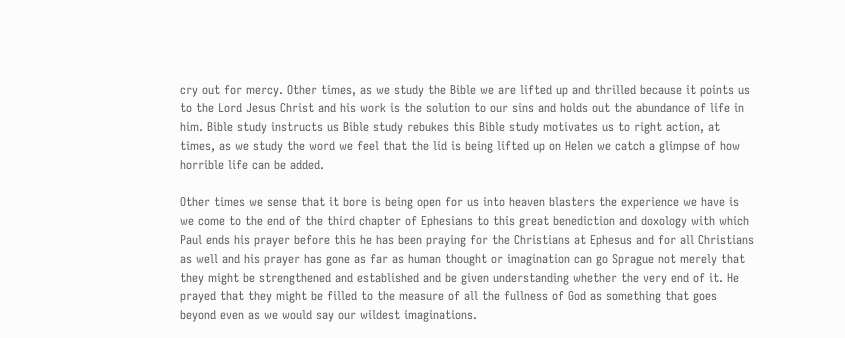cry out for mercy. Other times, as we study the Bible we are lifted up and thrilled because it points us to the Lord Jesus Christ and his work is the solution to our sins and holds out the abundance of life in him. Bible study instructs us Bible study rebukes this Bible study motivates us to right action, at times, as we study the word we feel that the lid is being lifted up on Helen we catch a glimpse of how horrible life can be added.

Other times we sense that it bore is being open for us into heaven blasters the experience we have is we come to the end of the third chapter of Ephesians to this great benediction and doxology with which Paul ends his prayer before this he has been praying for the Christians at Ephesus and for all Christians as well and his prayer has gone as far as human thought or imagination can go Sprague not merely that they might be strengthened and established and be given understanding whether the very end of it. He prayed that they might be filled to the measure of all the fullness of God as something that goes beyond even as we would say our wildest imaginations.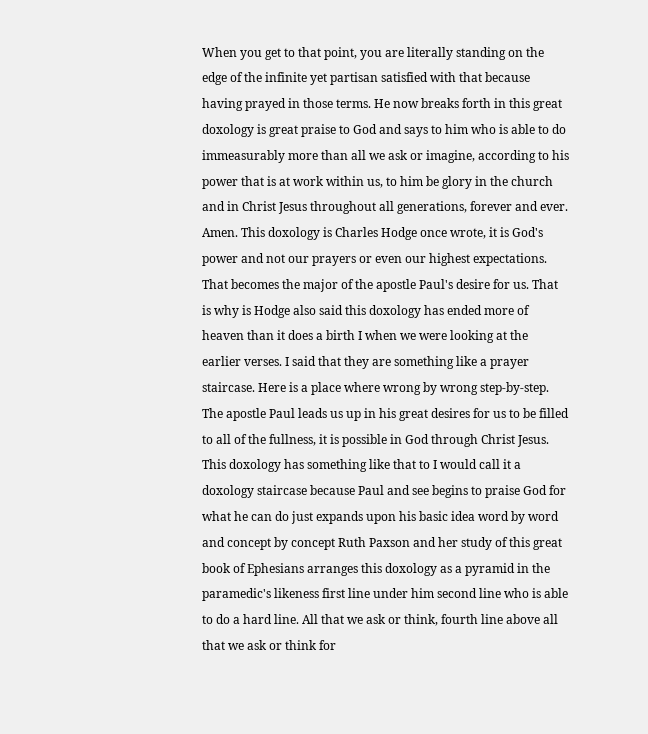When you get to that point, you are literally standing on the edge of the infinite yet partisan satisfied with that because having prayed in those terms. He now breaks forth in this great doxology is great praise to God and says to him who is able to do immeasurably more than all we ask or imagine, according to his power that is at work within us, to him be glory in the church and in Christ Jesus throughout all generations, forever and ever. Amen. This doxology is Charles Hodge once wrote, it is God's power and not our prayers or even our highest expectations. That becomes the major of the apostle Paul's desire for us. That is why is Hodge also said this doxology has ended more of heaven than it does a birth I when we were looking at the earlier verses. I said that they are something like a prayer staircase. Here is a place where wrong by wrong step-by-step. The apostle Paul leads us up in his great desires for us to be filled to all of the fullness, it is possible in God through Christ Jesus. This doxology has something like that to I would call it a doxology staircase because Paul and see begins to praise God for what he can do just expands upon his basic idea word by word and concept by concept Ruth Paxson and her study of this great book of Ephesians arranges this doxology as a pyramid in the paramedic's likeness first line under him second line who is able to do a hard line. All that we ask or think, fourth line above all that we ask or think for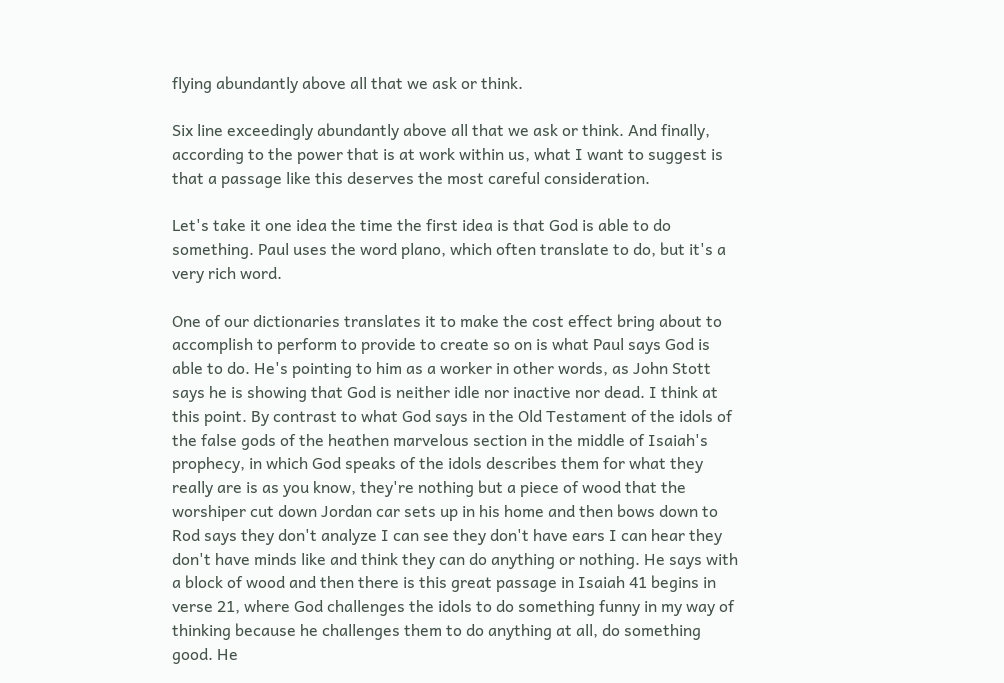flying abundantly above all that we ask or think.

Six line exceedingly abundantly above all that we ask or think. And finally, according to the power that is at work within us, what I want to suggest is that a passage like this deserves the most careful consideration.

Let's take it one idea the time the first idea is that God is able to do something. Paul uses the word plano, which often translate to do, but it's a very rich word.

One of our dictionaries translates it to make the cost effect bring about to accomplish to perform to provide to create so on is what Paul says God is able to do. He's pointing to him as a worker in other words, as John Stott says he is showing that God is neither idle nor inactive nor dead. I think at this point. By contrast to what God says in the Old Testament of the idols of the false gods of the heathen marvelous section in the middle of Isaiah's prophecy, in which God speaks of the idols describes them for what they really are is as you know, they're nothing but a piece of wood that the worshiper cut down Jordan car sets up in his home and then bows down to Rod says they don't analyze I can see they don't have ears I can hear they don't have minds like and think they can do anything or nothing. He says with a block of wood and then there is this great passage in Isaiah 41 begins in verse 21, where God challenges the idols to do something funny in my way of thinking because he challenges them to do anything at all, do something good. He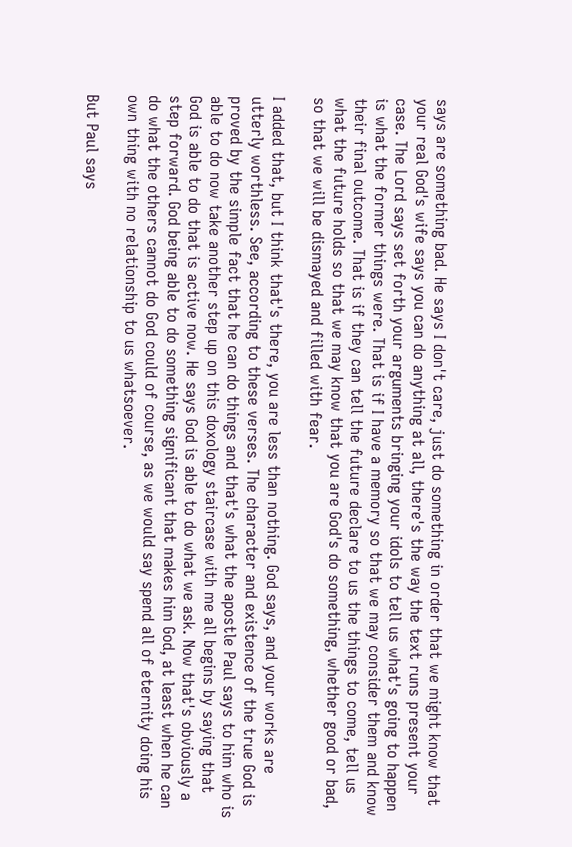says are something bad. He says I don't care, just do something in order that we might know that your real God's wife says you can do anything at all, there's the way the text runs present your case. The Lord says set forth your arguments bringing your idols to tell us what's going to happen is what the former things were. That is if I have a memory so that we may consider them and know their final outcome. That is if they can tell the future declare to us the things to come, tell us what the future holds so that we may know that you are God's do something, whether good or bad, so that we will be dismayed and filled with fear.

I added that, but I think that's there, you are less than nothing. God says, and your works are utterly worthless. See, according to these verses. The character and existence of the true God is proved by the simple fact that he can do things and that's what the apostle Paul says to him who is able to do now take another step up on this doxology staircase with me all begins by saying that God is able to do that is active now. He says God is able to do what we ask. Now that's obviously a step forward. God being able to do something significant that makes him God, at least when he can do what the others cannot do God could of course, as we would say spend all of eternity doing his own thing with no relationship to us whatsoever.

But Paul says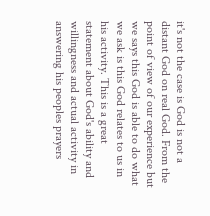it's not the case is God is not a distant God on real God. From the point of view of our experience but we says this God is able to do what we ask is this God relates to us in his activity. This is a great statement about God's ability and willingness and actual activity in answering his peoples prayers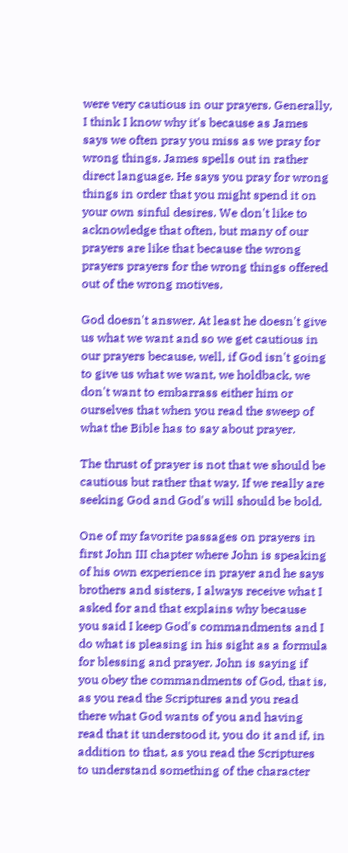were very cautious in our prayers. Generally, I think I know why it's because as James says we often pray you miss as we pray for wrong things. James spells out in rather direct language. He says you pray for wrong things in order that you might spend it on your own sinful desires. We don't like to acknowledge that often, but many of our prayers are like that because the wrong prayers prayers for the wrong things offered out of the wrong motives.

God doesn't answer. At least he doesn't give us what we want and so we get cautious in our prayers because, well, if God isn't going to give us what we want, we holdback, we don't want to embarrass either him or ourselves that when you read the sweep of what the Bible has to say about prayer.

The thrust of prayer is not that we should be cautious but rather that way. If we really are seeking God and God's will should be bold.

One of my favorite passages on prayers in first John III chapter where John is speaking of his own experience in prayer and he says brothers and sisters, I always receive what I asked for and that explains why because you said I keep God's commandments and I do what is pleasing in his sight as a formula for blessing and prayer. John is saying if you obey the commandments of God, that is, as you read the Scriptures and you read there what God wants of you and having read that it understood it, you do it and if, in addition to that, as you read the Scriptures to understand something of the character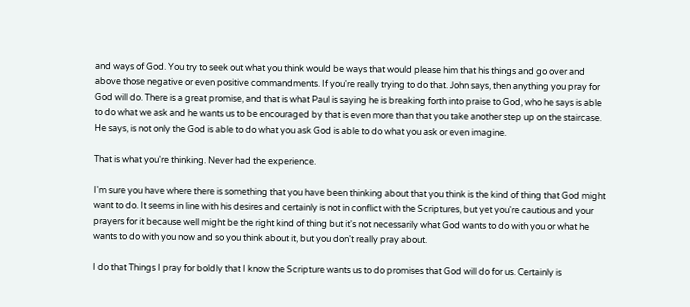and ways of God. You try to seek out what you think would be ways that would please him that his things and go over and above those negative or even positive commandments. If you're really trying to do that. John says, then anything you pray for God will do. There is a great promise, and that is what Paul is saying he is breaking forth into praise to God, who he says is able to do what we ask and he wants us to be encouraged by that is even more than that you take another step up on the staircase. He says, is not only the God is able to do what you ask God is able to do what you ask or even imagine.

That is what you're thinking. Never had the experience.

I'm sure you have where there is something that you have been thinking about that you think is the kind of thing that God might want to do. It seems in line with his desires and certainly is not in conflict with the Scriptures, but yet you're cautious and your prayers for it because well might be the right kind of thing but it's not necessarily what God wants to do with you or what he wants to do with you now and so you think about it, but you don't really pray about.

I do that Things I pray for boldly that I know the Scripture wants us to do promises that God will do for us. Certainly is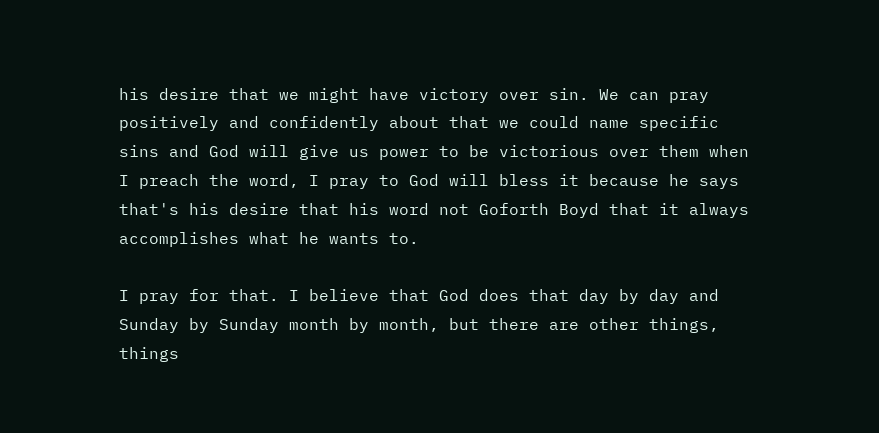his desire that we might have victory over sin. We can pray positively and confidently about that we could name specific sins and God will give us power to be victorious over them when I preach the word, I pray to God will bless it because he says that's his desire that his word not Goforth Boyd that it always accomplishes what he wants to.

I pray for that. I believe that God does that day by day and Sunday by Sunday month by month, but there are other things, things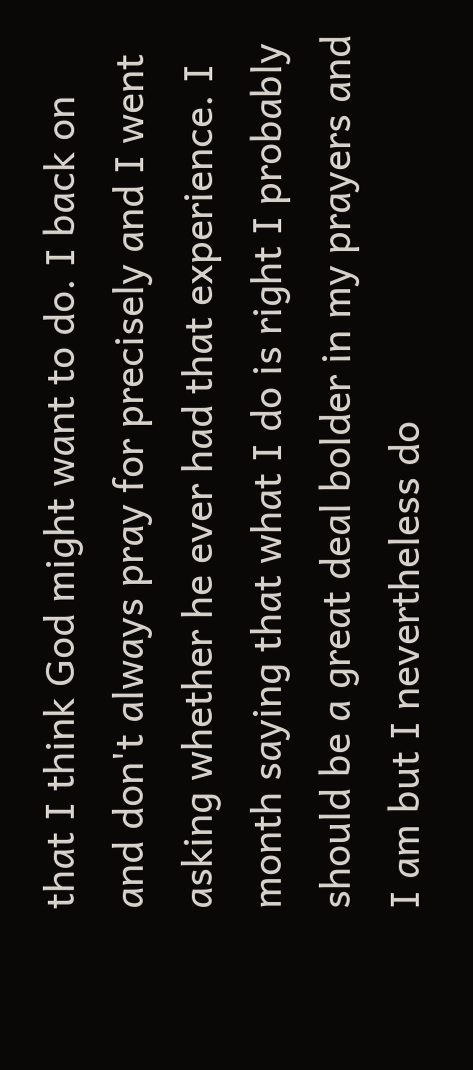that I think God might want to do. I back on and don't always pray for precisely and I went asking whether he ever had that experience. I month saying that what I do is right I probably should be a great deal bolder in my prayers and I am but I nevertheless do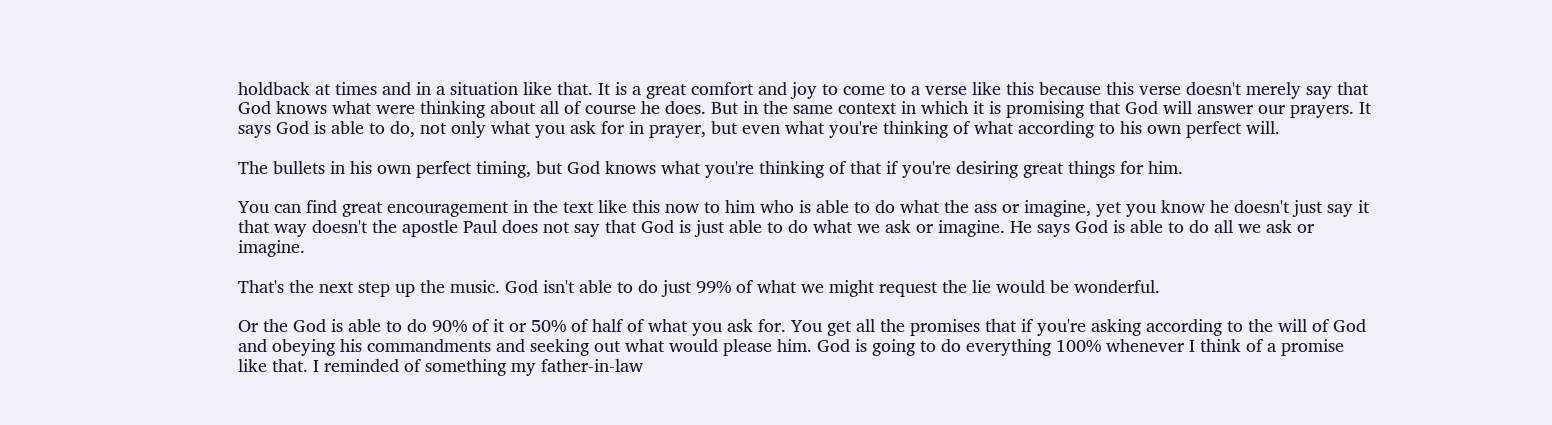holdback at times and in a situation like that. It is a great comfort and joy to come to a verse like this because this verse doesn't merely say that God knows what were thinking about all of course he does. But in the same context in which it is promising that God will answer our prayers. It says God is able to do, not only what you ask for in prayer, but even what you're thinking of what according to his own perfect will.

The bullets in his own perfect timing, but God knows what you're thinking of that if you're desiring great things for him.

You can find great encouragement in the text like this now to him who is able to do what the ass or imagine, yet you know he doesn't just say it that way doesn't the apostle Paul does not say that God is just able to do what we ask or imagine. He says God is able to do all we ask or imagine.

That's the next step up the music. God isn't able to do just 99% of what we might request the lie would be wonderful.

Or the God is able to do 90% of it or 50% of half of what you ask for. You get all the promises that if you're asking according to the will of God and obeying his commandments and seeking out what would please him. God is going to do everything 100% whenever I think of a promise like that. I reminded of something my father-in-law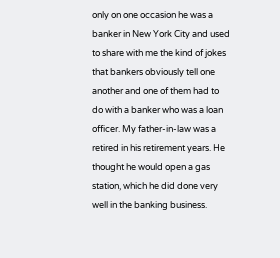only on one occasion he was a banker in New York City and used to share with me the kind of jokes that bankers obviously tell one another and one of them had to do with a banker who was a loan officer. My father-in-law was a retired in his retirement years. He thought he would open a gas station, which he did done very well in the banking business.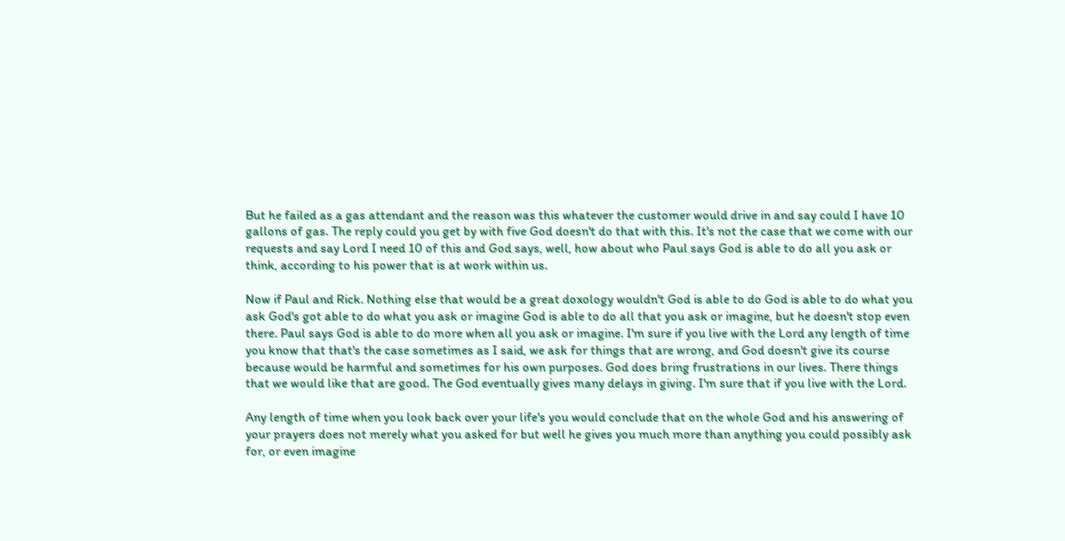But he failed as a gas attendant and the reason was this whatever the customer would drive in and say could I have 10 gallons of gas. The reply could you get by with five God doesn't do that with this. It's not the case that we come with our requests and say Lord I need 10 of this and God says, well, how about who Paul says God is able to do all you ask or think, according to his power that is at work within us.

Now if Paul and Rick. Nothing else that would be a great doxology wouldn't God is able to do God is able to do what you ask God's got able to do what you ask or imagine God is able to do all that you ask or imagine, but he doesn't stop even there. Paul says God is able to do more when all you ask or imagine. I'm sure if you live with the Lord any length of time you know that that's the case sometimes as I said, we ask for things that are wrong, and God doesn't give its course because would be harmful and sometimes for his own purposes. God does bring frustrations in our lives. There things that we would like that are good. The God eventually gives many delays in giving. I'm sure that if you live with the Lord.

Any length of time when you look back over your life's you would conclude that on the whole God and his answering of your prayers does not merely what you asked for but well he gives you much more than anything you could possibly ask for, or even imagine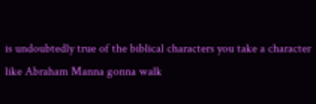is undoubtedly true of the biblical characters you take a character like Abraham Manna gonna walk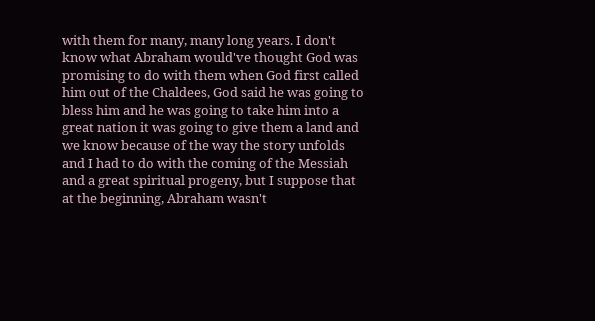with them for many, many long years. I don't know what Abraham would've thought God was promising to do with them when God first called him out of the Chaldees, God said he was going to bless him and he was going to take him into a great nation it was going to give them a land and we know because of the way the story unfolds and I had to do with the coming of the Messiah and a great spiritual progeny, but I suppose that at the beginning, Abraham wasn't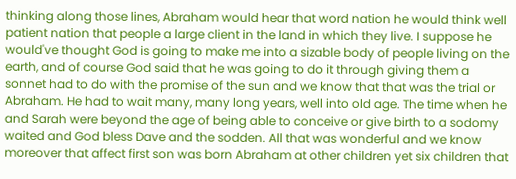thinking along those lines, Abraham would hear that word nation he would think well patient nation that people a large client in the land in which they live. I suppose he would've thought God is going to make me into a sizable body of people living on the earth, and of course God said that he was going to do it through giving them a sonnet had to do with the promise of the sun and we know that that was the trial or Abraham. He had to wait many, many long years, well into old age. The time when he and Sarah were beyond the age of being able to conceive or give birth to a sodomy waited and God bless Dave and the sodden. All that was wonderful and we know moreover that affect first son was born Abraham at other children yet six children that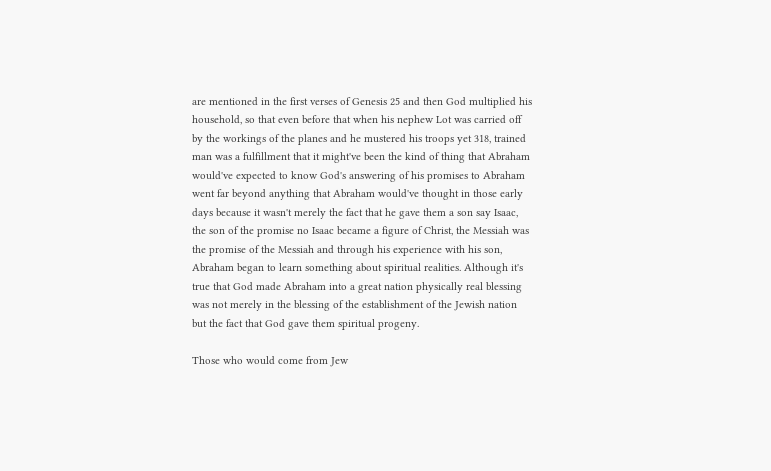are mentioned in the first verses of Genesis 25 and then God multiplied his household, so that even before that when his nephew Lot was carried off by the workings of the planes and he mustered his troops yet 318, trained man was a fulfillment that it might've been the kind of thing that Abraham would've expected to know God's answering of his promises to Abraham went far beyond anything that Abraham would've thought in those early days because it wasn't merely the fact that he gave them a son say Isaac, the son of the promise no Isaac became a figure of Christ, the Messiah was the promise of the Messiah and through his experience with his son, Abraham began to learn something about spiritual realities. Although it's true that God made Abraham into a great nation physically real blessing was not merely in the blessing of the establishment of the Jewish nation but the fact that God gave them spiritual progeny.

Those who would come from Jew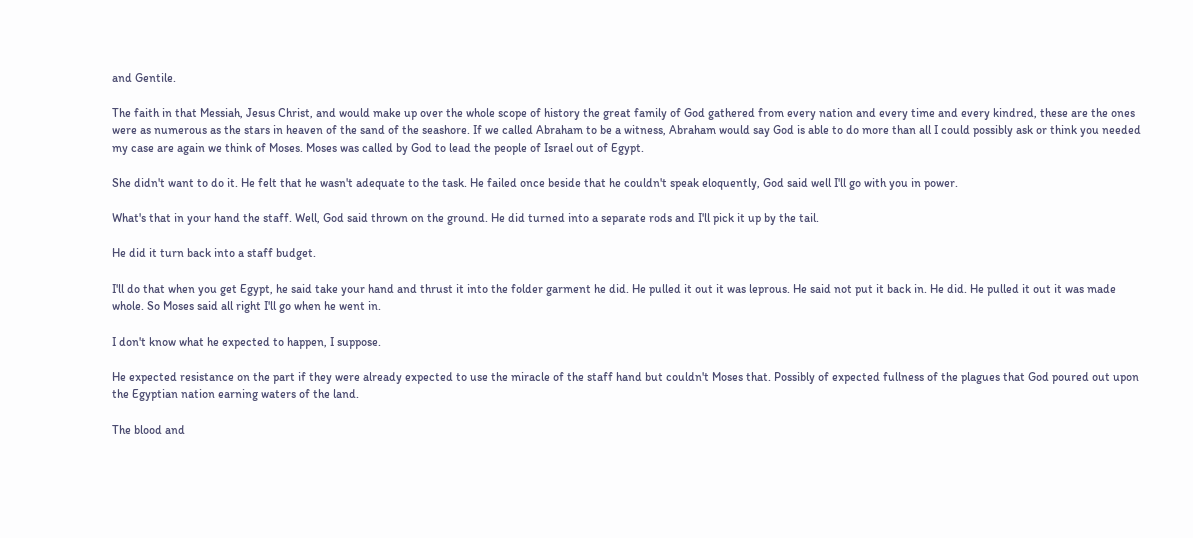and Gentile.

The faith in that Messiah, Jesus Christ, and would make up over the whole scope of history the great family of God gathered from every nation and every time and every kindred, these are the ones were as numerous as the stars in heaven of the sand of the seashore. If we called Abraham to be a witness, Abraham would say God is able to do more than all I could possibly ask or think you needed my case are again we think of Moses. Moses was called by God to lead the people of Israel out of Egypt.

She didn't want to do it. He felt that he wasn't adequate to the task. He failed once beside that he couldn't speak eloquently, God said well I'll go with you in power.

What's that in your hand the staff. Well, God said thrown on the ground. He did turned into a separate rods and I'll pick it up by the tail.

He did it turn back into a staff budget.

I'll do that when you get Egypt, he said take your hand and thrust it into the folder garment he did. He pulled it out it was leprous. He said not put it back in. He did. He pulled it out it was made whole. So Moses said all right I'll go when he went in.

I don't know what he expected to happen, I suppose.

He expected resistance on the part if they were already expected to use the miracle of the staff hand but couldn't Moses that. Possibly of expected fullness of the plagues that God poured out upon the Egyptian nation earning waters of the land.

The blood and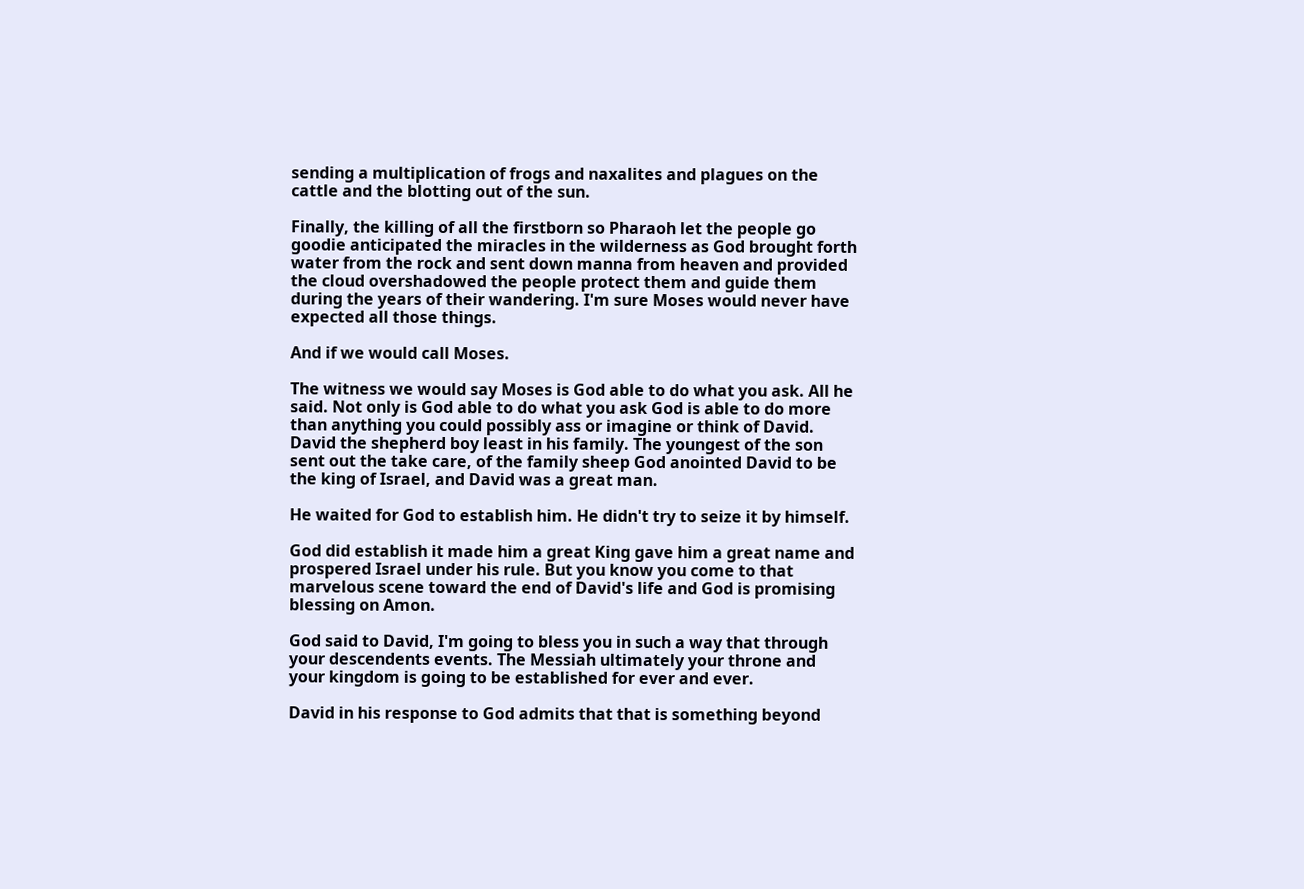sending a multiplication of frogs and naxalites and plagues on the cattle and the blotting out of the sun.

Finally, the killing of all the firstborn so Pharaoh let the people go goodie anticipated the miracles in the wilderness as God brought forth water from the rock and sent down manna from heaven and provided the cloud overshadowed the people protect them and guide them during the years of their wandering. I'm sure Moses would never have expected all those things.

And if we would call Moses.

The witness we would say Moses is God able to do what you ask. All he said. Not only is God able to do what you ask God is able to do more than anything you could possibly ass or imagine or think of David. David the shepherd boy least in his family. The youngest of the son sent out the take care, of the family sheep God anointed David to be the king of Israel, and David was a great man.

He waited for God to establish him. He didn't try to seize it by himself.

God did establish it made him a great King gave him a great name and prospered Israel under his rule. But you know you come to that marvelous scene toward the end of David's life and God is promising blessing on Amon.

God said to David, I'm going to bless you in such a way that through your descendents events. The Messiah ultimately your throne and your kingdom is going to be established for ever and ever.

David in his response to God admits that that is something beyond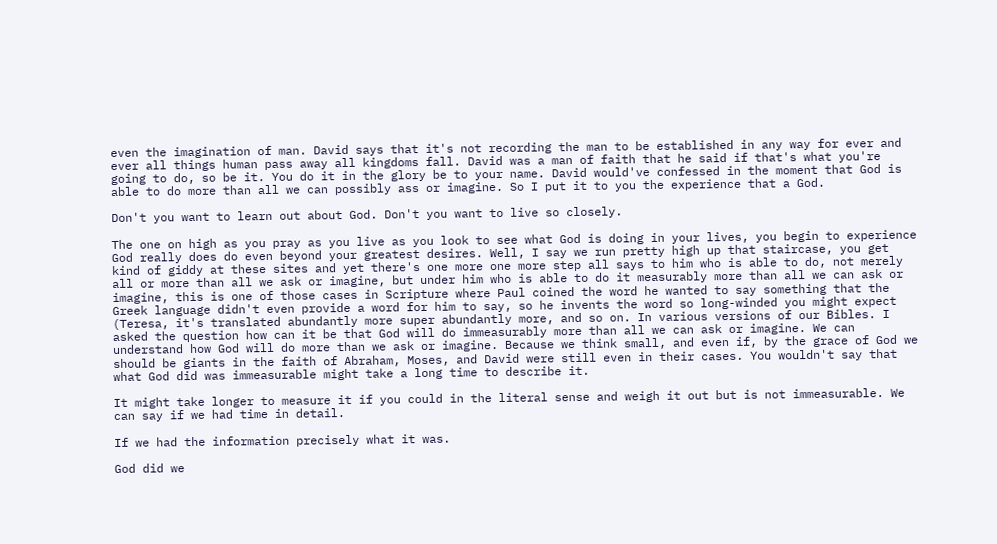even the imagination of man. David says that it's not recording the man to be established in any way for ever and ever all things human pass away all kingdoms fall. David was a man of faith that he said if that's what you're going to do, so be it. You do it in the glory be to your name. David would've confessed in the moment that God is able to do more than all we can possibly ass or imagine. So I put it to you the experience that a God.

Don't you want to learn out about God. Don't you want to live so closely.

The one on high as you pray as you live as you look to see what God is doing in your lives, you begin to experience God really does do even beyond your greatest desires. Well, I say we run pretty high up that staircase, you get kind of giddy at these sites and yet there's one more one more step all says to him who is able to do, not merely all or more than all we ask or imagine, but under him who is able to do it measurably more than all we can ask or imagine, this is one of those cases in Scripture where Paul coined the word he wanted to say something that the Greek language didn't even provide a word for him to say, so he invents the word so long-winded you might expect (Teresa, it's translated abundantly more super abundantly more, and so on. In various versions of our Bibles. I asked the question how can it be that God will do immeasurably more than all we can ask or imagine. We can understand how God will do more than we ask or imagine. Because we think small, and even if, by the grace of God we should be giants in the faith of Abraham, Moses, and David were still even in their cases. You wouldn't say that what God did was immeasurable might take a long time to describe it.

It might take longer to measure it if you could in the literal sense and weigh it out but is not immeasurable. We can say if we had time in detail.

If we had the information precisely what it was.

God did we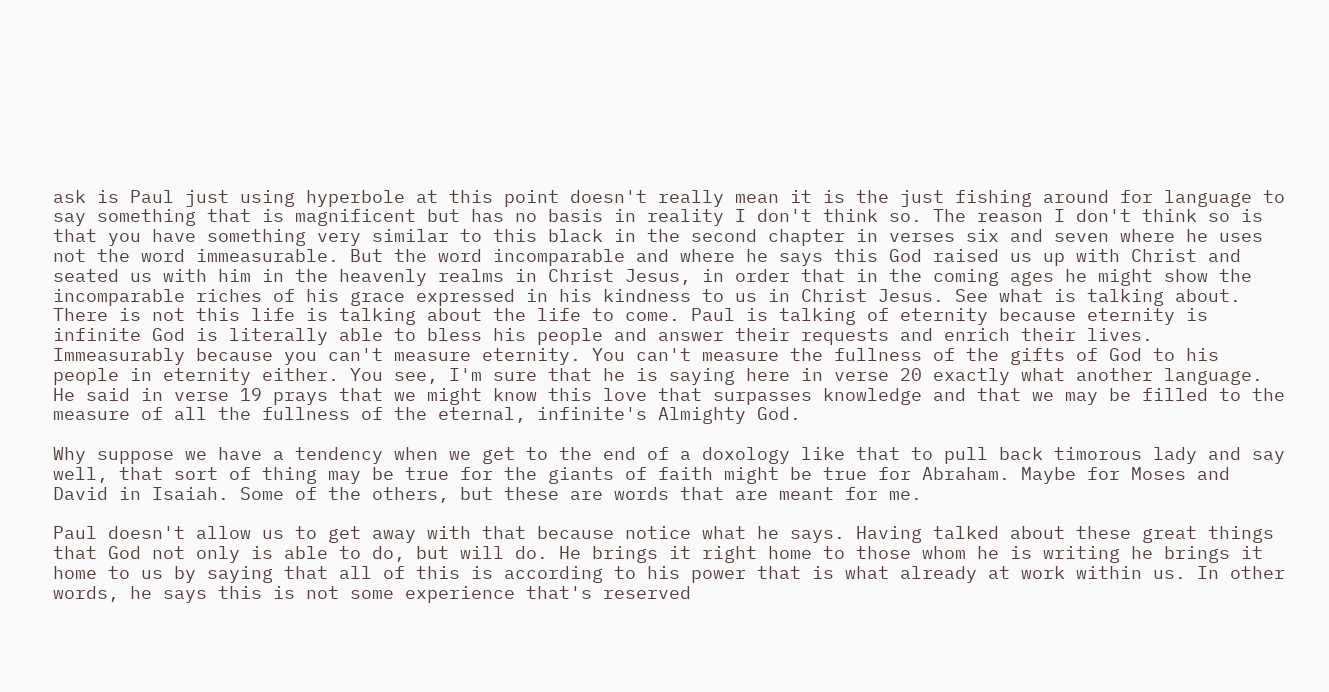ask is Paul just using hyperbole at this point doesn't really mean it is the just fishing around for language to say something that is magnificent but has no basis in reality I don't think so. The reason I don't think so is that you have something very similar to this black in the second chapter in verses six and seven where he uses not the word immeasurable. But the word incomparable and where he says this God raised us up with Christ and seated us with him in the heavenly realms in Christ Jesus, in order that in the coming ages he might show the incomparable riches of his grace expressed in his kindness to us in Christ Jesus. See what is talking about. There is not this life is talking about the life to come. Paul is talking of eternity because eternity is infinite God is literally able to bless his people and answer their requests and enrich their lives. Immeasurably because you can't measure eternity. You can't measure the fullness of the gifts of God to his people in eternity either. You see, I'm sure that he is saying here in verse 20 exactly what another language. He said in verse 19 prays that we might know this love that surpasses knowledge and that we may be filled to the measure of all the fullness of the eternal, infinite's Almighty God.

Why suppose we have a tendency when we get to the end of a doxology like that to pull back timorous lady and say well, that sort of thing may be true for the giants of faith might be true for Abraham. Maybe for Moses and David in Isaiah. Some of the others, but these are words that are meant for me.

Paul doesn't allow us to get away with that because notice what he says. Having talked about these great things that God not only is able to do, but will do. He brings it right home to those whom he is writing he brings it home to us by saying that all of this is according to his power that is what already at work within us. In other words, he says this is not some experience that's reserved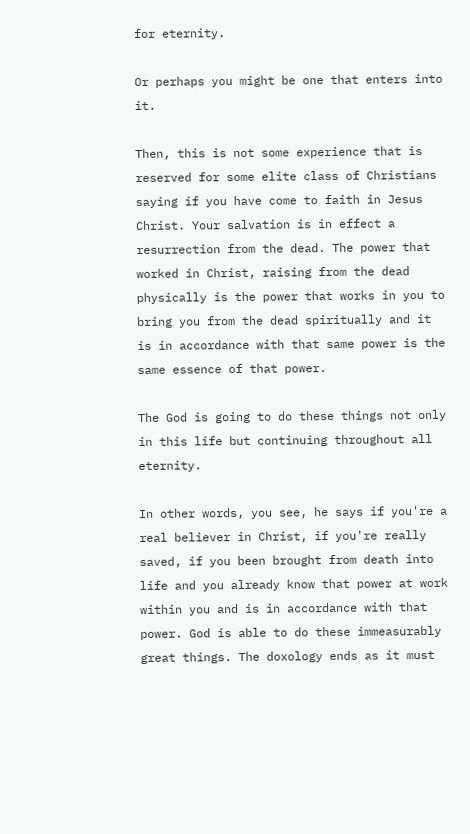for eternity.

Or perhaps you might be one that enters into it.

Then, this is not some experience that is reserved for some elite class of Christians saying if you have come to faith in Jesus Christ. Your salvation is in effect a resurrection from the dead. The power that worked in Christ, raising from the dead physically is the power that works in you to bring you from the dead spiritually and it is in accordance with that same power is the same essence of that power.

The God is going to do these things not only in this life but continuing throughout all eternity.

In other words, you see, he says if you're a real believer in Christ, if you're really saved, if you been brought from death into life and you already know that power at work within you and is in accordance with that power. God is able to do these immeasurably great things. The doxology ends as it must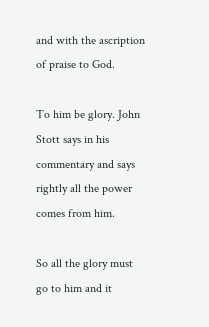and with the ascription of praise to God.

To him be glory. John Stott says in his commentary and says rightly all the power comes from him.

So all the glory must go to him and it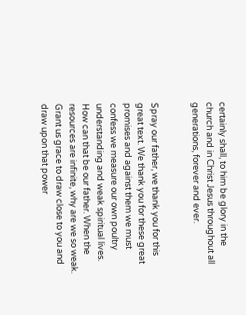certainly shall, to him be glory in the church and in Christ Jesus throughout all generations, forever and ever.


Spray our father, we thank you for this great text. We thank you for these great promises and against them we must confess we measure our own poultry understanding and weak spiritual lives. How can that be our father. When the resources are infinite, why are we so weak. Grant us grace to draw close to you and draw upon that power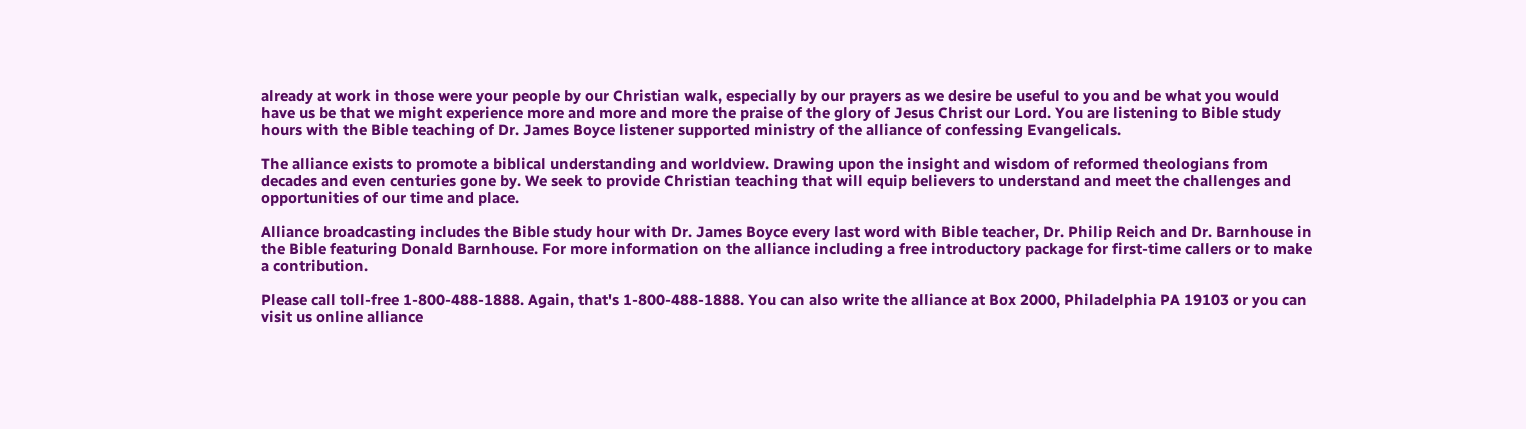already at work in those were your people by our Christian walk, especially by our prayers as we desire be useful to you and be what you would have us be that we might experience more and more and more the praise of the glory of Jesus Christ our Lord. You are listening to Bible study hours with the Bible teaching of Dr. James Boyce listener supported ministry of the alliance of confessing Evangelicals.

The alliance exists to promote a biblical understanding and worldview. Drawing upon the insight and wisdom of reformed theologians from decades and even centuries gone by. We seek to provide Christian teaching that will equip believers to understand and meet the challenges and opportunities of our time and place.

Alliance broadcasting includes the Bible study hour with Dr. James Boyce every last word with Bible teacher, Dr. Philip Reich and Dr. Barnhouse in the Bible featuring Donald Barnhouse. For more information on the alliance including a free introductory package for first-time callers or to make a contribution.

Please call toll-free 1-800-488-1888. Again, that's 1-800-488-1888. You can also write the alliance at Box 2000, Philadelphia PA 19103 or you can visit us online alliance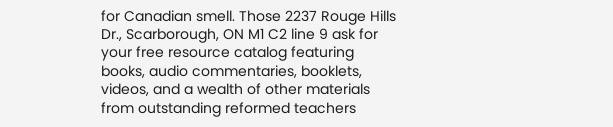for Canadian smell. Those 2237 Rouge Hills Dr., Scarborough, ON M1 C2 line 9 ask for your free resource catalog featuring books, audio commentaries, booklets, videos, and a wealth of other materials from outstanding reformed teachers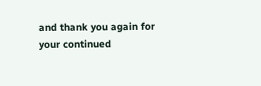and thank you again for your continued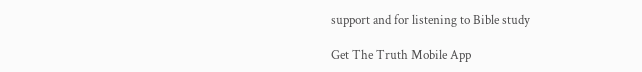support and for listening to Bible study

Get The Truth Mobile App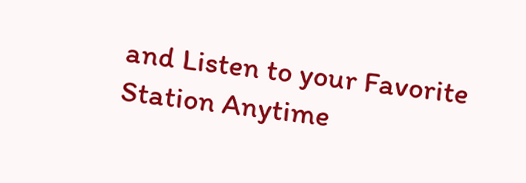and Listen to your Favorite Station Anytime